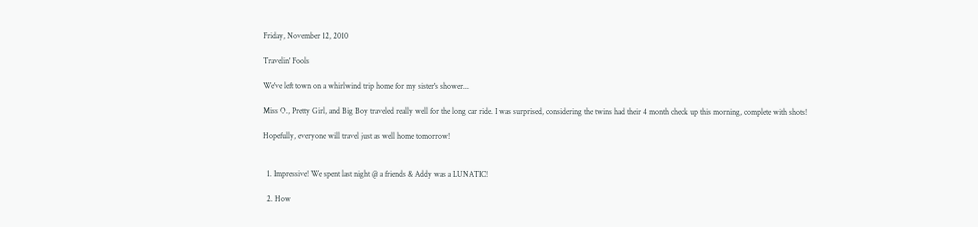Friday, November 12, 2010

Travelin' Fools

We've left town on a whirlwind trip home for my sister's shower...

Miss O., Pretty Girl, and Big Boy traveled really well for the long car ride. I was surprised, considering the twins had their 4 month check up this morning, complete with shots!

Hopefully, everyone will travel just as well home tomorrow!


  1. Impressive! We spent last night @ a friends & Addy was a LUNATIC!

  2. How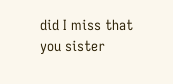did I miss that you sister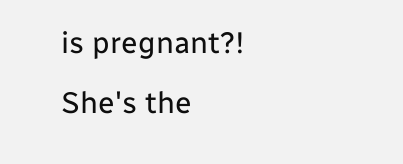is pregnant?! She's the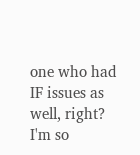one who had IF issues as well, right? I'm so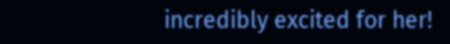incredibly excited for her!